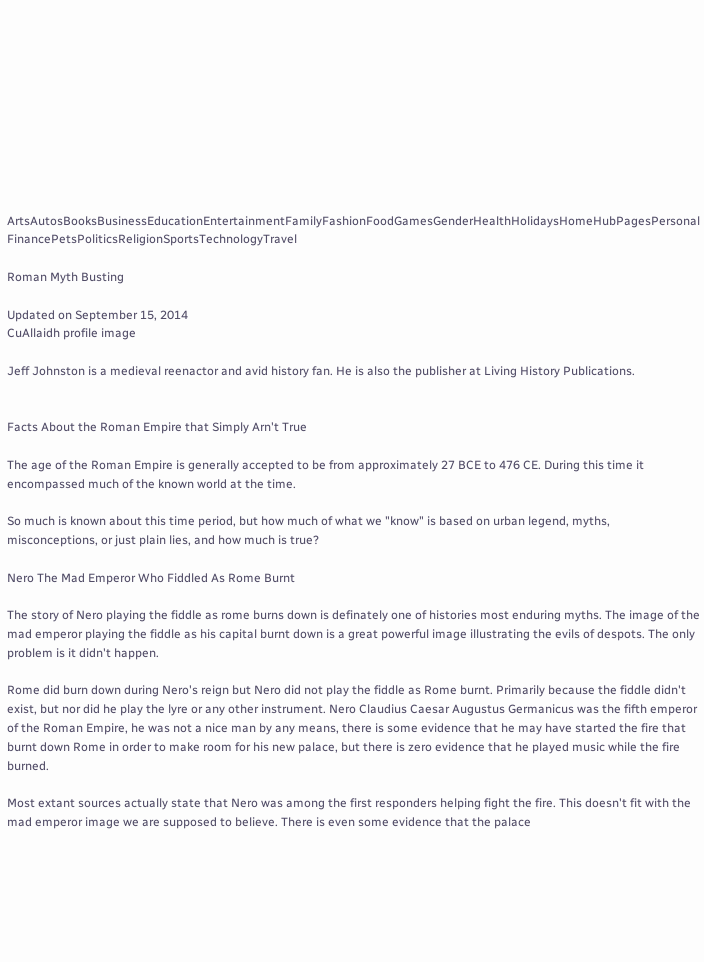ArtsAutosBooksBusinessEducationEntertainmentFamilyFashionFoodGamesGenderHealthHolidaysHomeHubPagesPersonal FinancePetsPoliticsReligionSportsTechnologyTravel

Roman Myth Busting

Updated on September 15, 2014
CuAllaidh profile image

Jeff Johnston is a medieval reenactor and avid history fan. He is also the publisher at Living History Publications.


Facts About the Roman Empire that Simply Arn't True

The age of the Roman Empire is generally accepted to be from approximately 27 BCE to 476 CE. During this time it encompassed much of the known world at the time.

So much is known about this time period, but how much of what we "know" is based on urban legend, myths, misconceptions, or just plain lies, and how much is true?

Nero The Mad Emperor Who Fiddled As Rome Burnt

The story of Nero playing the fiddle as rome burns down is definately one of histories most enduring myths. The image of the mad emperor playing the fiddle as his capital burnt down is a great powerful image illustrating the evils of despots. The only problem is it didn't happen.

Rome did burn down during Nero's reign but Nero did not play the fiddle as Rome burnt. Primarily because the fiddle didn't exist, but nor did he play the lyre or any other instrument. Nero Claudius Caesar Augustus Germanicus was the fifth emperor of the Roman Empire, he was not a nice man by any means, there is some evidence that he may have started the fire that burnt down Rome in order to make room for his new palace, but there is zero evidence that he played music while the fire burned.

Most extant sources actually state that Nero was among the first responders helping fight the fire. This doesn't fit with the mad emperor image we are supposed to believe. There is even some evidence that the palace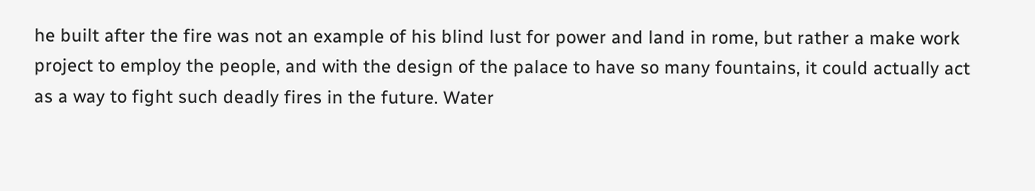he built after the fire was not an example of his blind lust for power and land in rome, but rather a make work project to employ the people, and with the design of the palace to have so many fountains, it could actually act as a way to fight such deadly fires in the future. Water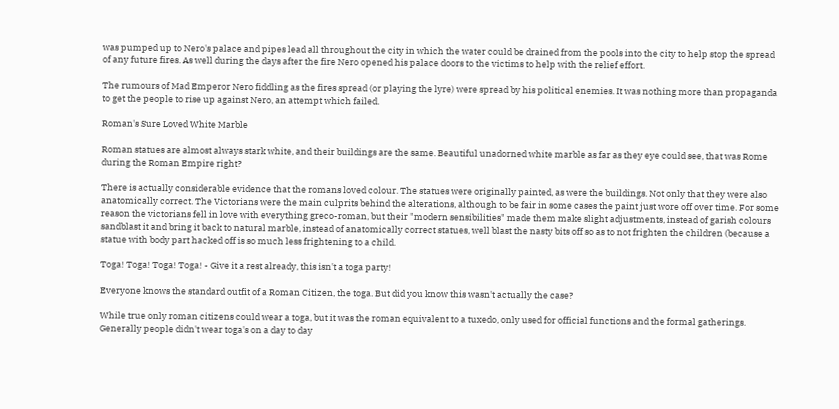was pumped up to Nero's palace and pipes lead all throughout the city in which the water could be drained from the pools into the city to help stop the spread of any future fires. As well during the days after the fire Nero opened his palace doors to the victims to help with the relief effort.

The rumours of Mad Emperor Nero fiddling as the fires spread (or playing the lyre) were spread by his political enemies. It was nothing more than propaganda to get the people to rise up against Nero, an attempt which failed.

Roman's Sure Loved White Marble

Roman statues are almost always stark white, and their buildings are the same. Beautiful unadorned white marble as far as they eye could see, that was Rome during the Roman Empire right?

There is actually considerable evidence that the romans loved colour. The statues were originally painted, as were the buildings. Not only that they were also anatomically correct. The Victorians were the main culprits behind the alterations, although to be fair in some cases the paint just wore off over time. For some reason the victorians fell in love with everything greco-roman, but their "modern sensibilities" made them make slight adjustments, instead of garish colours sandblast it and bring it back to natural marble, instead of anatomically correct statues, well blast the nasty bits off so as to not frighten the children (because a statue with body part hacked off is so much less frightening to a child.

Toga! Toga! Toga! Toga! - Give it a rest already, this isn't a toga party!

Everyone knows the standard outfit of a Roman Citizen, the toga. But did you know this wasn't actually the case?

While true only roman citizens could wear a toga, but it was the roman equivalent to a tuxedo, only used for official functions and the formal gatherings. Generally people didn't wear toga's on a day to day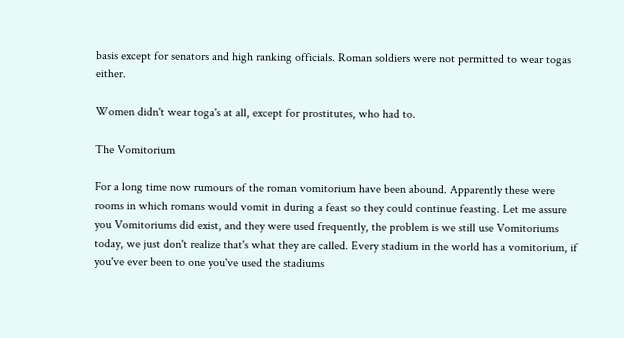basis except for senators and high ranking officials. Roman soldiers were not permitted to wear togas either.

Women didn't wear toga's at all, except for prostitutes, who had to.

The Vomitorium

For a long time now rumours of the roman vomitorium have been abound. Apparently these were rooms in which romans would vomit in during a feast so they could continue feasting. Let me assure you Vomitoriums did exist, and they were used frequently, the problem is we still use Vomitoriums today, we just don't realize that's what they are called. Every stadium in the world has a vomitorium, if you've ever been to one you've used the stadiums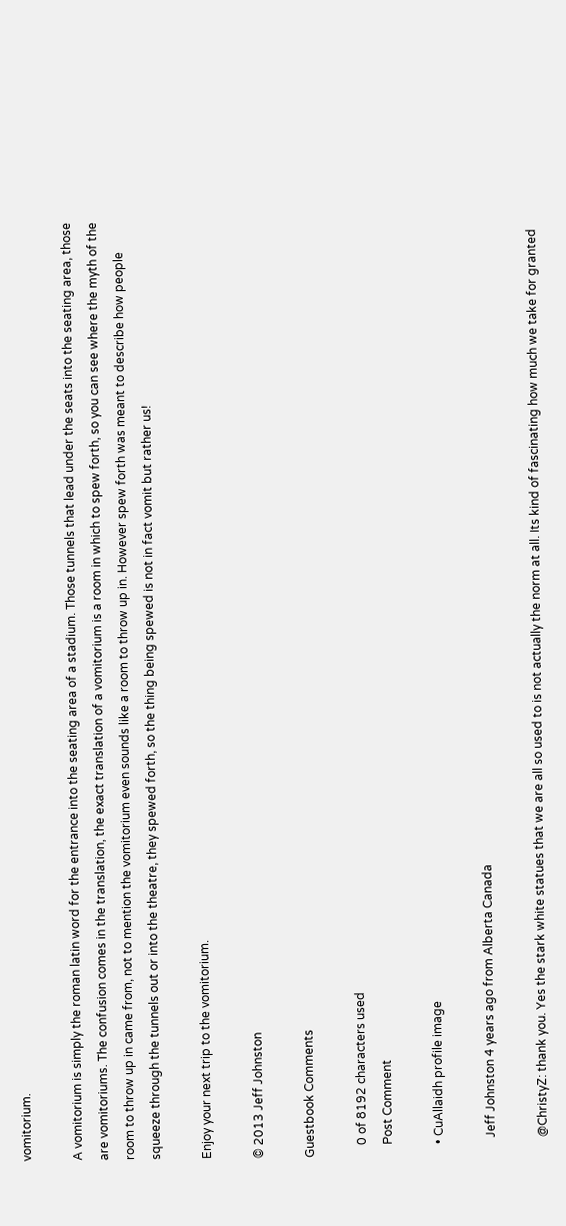vomitorium.

A vomitorium is simply the roman latin word for the entrance into the seating area of a stadium. Those tunnels that lead under the seats into the seating area, those are vomitoriums. The confusion comes in the translation, the exact translation of a vomitorium is a room in which to spew forth, so you can see where the myth of the room to throw up in came from, not to mention the vomitorium even sounds like a room to throw up in. However spew forth was meant to describe how people squeeze through the tunnels out or into the theatre, they spewed forth, so the thing being spewed is not in fact vomit but rather us!

Enjoy your next trip to the vomitorium.

© 2013 Jeff Johnston

Guestbook Comments

    0 of 8192 characters used
    Post Comment

    • CuAllaidh profile image

      Jeff Johnston 4 years ago from Alberta Canada

      @ChristyZ: thank you. Yes the stark white statues that we are all so used to is not actually the norm at all. Its kind of fascinating how much we take for granted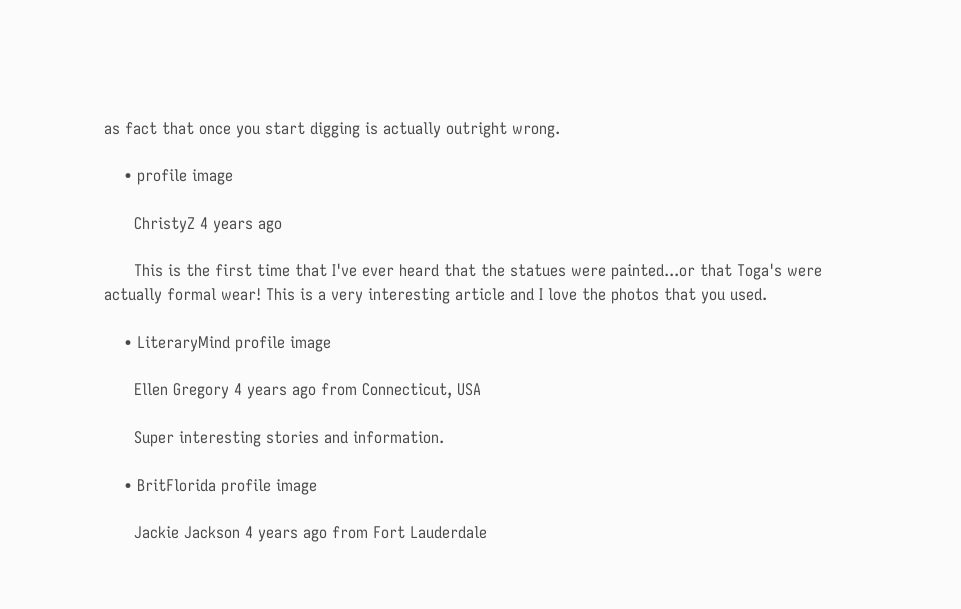as fact that once you start digging is actually outright wrong.

    • profile image

      ChristyZ 4 years ago

      This is the first time that I've ever heard that the statues were painted...or that Toga's were actually formal wear! This is a very interesting article and I love the photos that you used.

    • LiteraryMind profile image

      Ellen Gregory 4 years ago from Connecticut, USA

      Super interesting stories and information.

    • BritFlorida profile image

      Jackie Jackson 4 years ago from Fort Lauderdale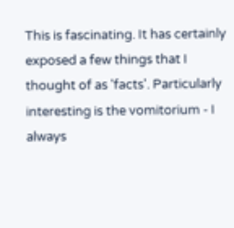This is fascinating. It has certainly exposed a few things that I thought of as 'facts'. Particularly interesting is the vomitorium - I always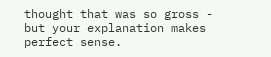thought that was so gross - but your explanation makes perfect sense.